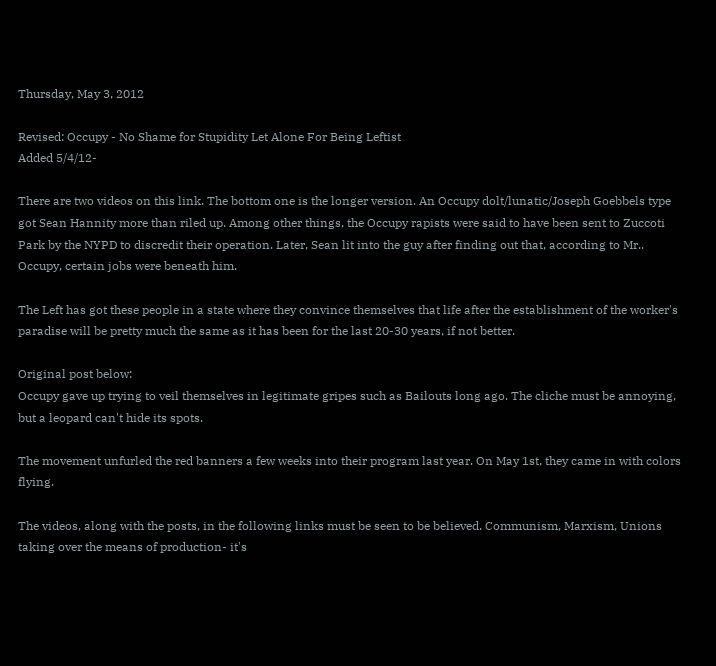Thursday, May 3, 2012

Revised: Occupy - No Shame for Stupidity Let Alone For Being Leftist
Added 5/4/12-

There are two videos on this link. The bottom one is the longer version. An Occupy dolt/lunatic/Joseph Goebbels type got Sean Hannity more than riled up. Among other things, the Occupy rapists were said to have been sent to Zuccoti Park by the NYPD to discredit their operation. Later, Sean lit into the guy after finding out that, according to Mr.. Occupy, certain jobs were beneath him.

The Left has got these people in a state where they convince themselves that life after the establishment of the worker's paradise will be pretty much the same as it has been for the last 20-30 years, if not better.

Original post below:
Occupy gave up trying to veil themselves in legitimate gripes such as Bailouts long ago. The cliche must be annoying, but a leopard can't hide its spots.

The movement unfurled the red banners a few weeks into their program last year. On May 1st, they came in with colors flying.

The videos, along with the posts, in the following links must be seen to be believed. Communism, Marxism, Unions taking over the means of production- it's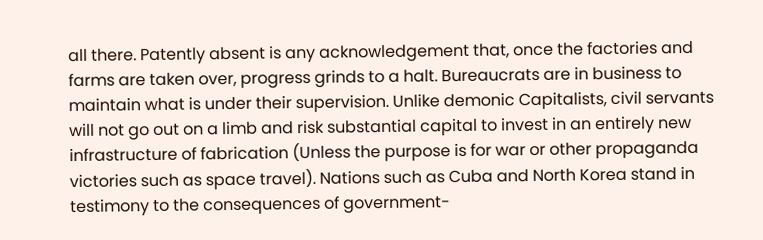all there. Patently absent is any acknowledgement that, once the factories and farms are taken over, progress grinds to a halt. Bureaucrats are in business to maintain what is under their supervision. Unlike demonic Capitalists, civil servants will not go out on a limb and risk substantial capital to invest in an entirely new infrastructure of fabrication (Unless the purpose is for war or other propaganda victories such as space travel). Nations such as Cuba and North Korea stand in testimony to the consequences of government-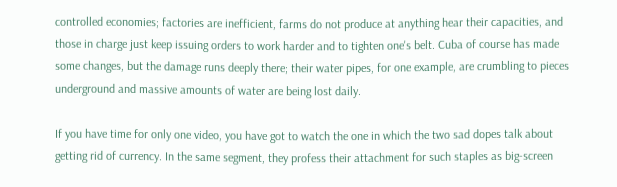controlled economies; factories are inefficient, farms do not produce at anything hear their capacities, and those in charge just keep issuing orders to work harder and to tighten one's belt. Cuba of course has made some changes, but the damage runs deeply there; their water pipes, for one example, are crumbling to pieces underground and massive amounts of water are being lost daily.

If you have time for only one video, you have got to watch the one in which the two sad dopes talk about getting rid of currency. In the same segment, they profess their attachment for such staples as big-screen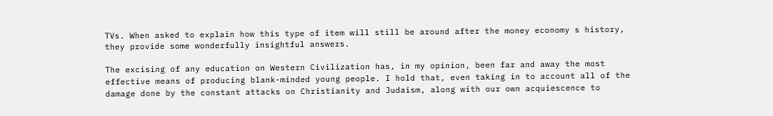TVs. When asked to explain how this type of item will still be around after the money economy s history, they provide some wonderfully insightful answers.

The excising of any education on Western Civilization has, in my opinion, been far and away the most effective means of producing blank-minded young people. I hold that, even taking in to account all of the damage done by the constant attacks on Christianity and Judaism, along with our own acquiescence to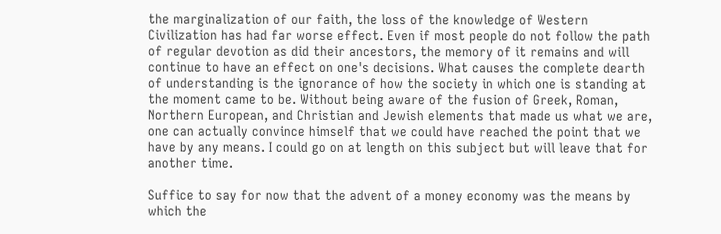the marginalization of our faith, the loss of the knowledge of Western Civilization has had far worse effect. Even if most people do not follow the path of regular devotion as did their ancestors, the memory of it remains and will continue to have an effect on one's decisions. What causes the complete dearth of understanding is the ignorance of how the society in which one is standing at the moment came to be. Without being aware of the fusion of Greek, Roman, Northern European, and Christian and Jewish elements that made us what we are, one can actually convince himself that we could have reached the point that we have by any means. I could go on at length on this subject but will leave that for another time.

Suffice to say for now that the advent of a money economy was the means by which the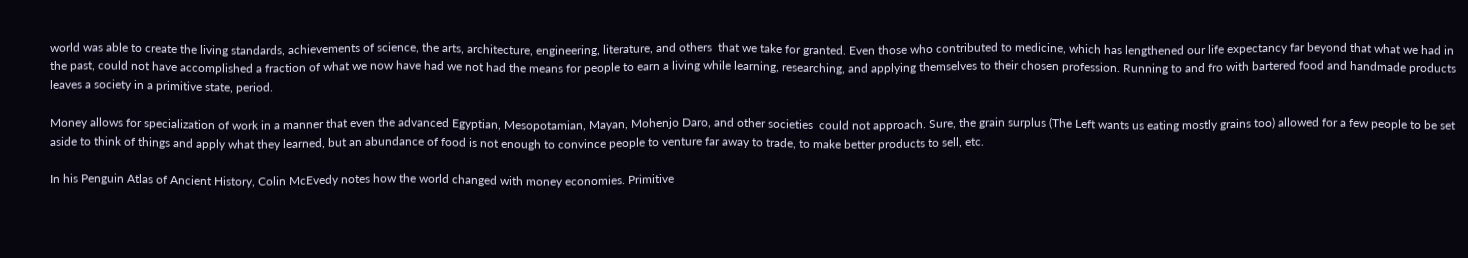world was able to create the living standards, achievements of science, the arts, architecture, engineering, literature, and others  that we take for granted. Even those who contributed to medicine, which has lengthened our life expectancy far beyond that what we had in the past, could not have accomplished a fraction of what we now have had we not had the means for people to earn a living while learning, researching, and applying themselves to their chosen profession. Running to and fro with bartered food and handmade products leaves a society in a primitive state, period.

Money allows for specialization of work in a manner that even the advanced Egyptian, Mesopotamian, Mayan, Mohenjo Daro, and other societies  could not approach. Sure, the grain surplus (The Left wants us eating mostly grains too) allowed for a few people to be set aside to think of things and apply what they learned, but an abundance of food is not enough to convince people to venture far away to trade, to make better products to sell, etc.

In his Penguin Atlas of Ancient History, Colin McEvedy notes how the world changed with money economies. Primitive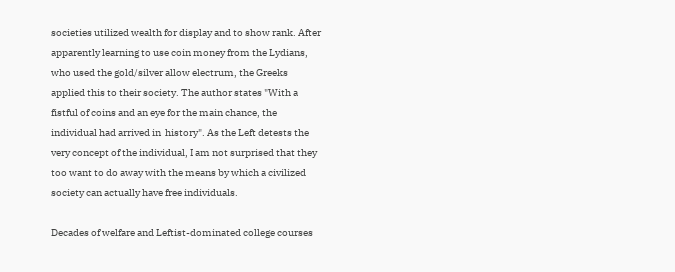societies utilized wealth for display and to show rank. After apparently learning to use coin money from the Lydians, who used the gold/silver allow electrum, the Greeks applied this to their society. The author states "With a fistful of coins and an eye for the main chance, the individual had arrived in  history". As the Left detests the very concept of the individual, I am not surprised that they too want to do away with the means by which a civilized society can actually have free individuals.

Decades of welfare and Leftist-dominated college courses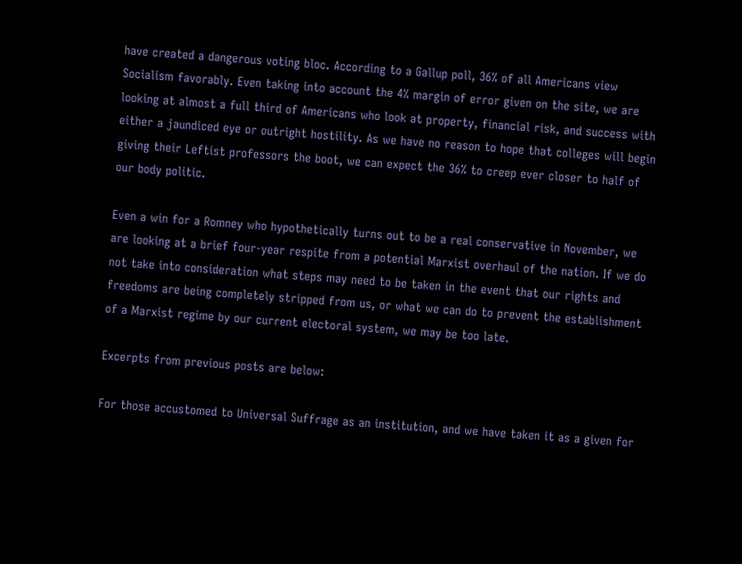have created a dangerous voting bloc. According to a Gallup poll, 36% of all Americans view Socialism favorably. Even taking into account the 4% margin of error given on the site, we are looking at almost a full third of Americans who look at property, financial risk, and success with either a jaundiced eye or outright hostility. As we have no reason to hope that colleges will begin giving their Leftist professors the boot, we can expect the 36% to creep ever closer to half of our body politic.

Even a win for a Romney who hypothetically turns out to be a real conservative in November, we are looking at a brief four-year respite from a potential Marxist overhaul of the nation. If we do not take into consideration what steps may need to be taken in the event that our rights and freedoms are being completely stripped from us, or what we can do to prevent the establishment of a Marxist regime by our current electoral system, we may be too late.

Excerpts from previous posts are below:

For those accustomed to Universal Suffrage as an institution, and we have taken it as a given for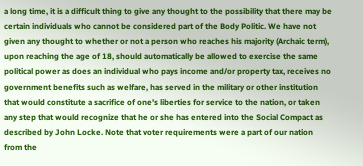a long time, it is a difficult thing to give any thought to the possibility that there may be certain individuals who cannot be considered part of the Body Politic. We have not given any thought to whether or not a person who reaches his majority (Archaic term), upon reaching the age of 18, should automatically be allowed to exercise the same political power as does an individual who pays income and/or property tax, receives no government benefits such as welfare, has served in the military or other institution that would constitute a sacrifice of one's liberties for service to the nation, or taken any step that would recognize that he or she has entered into the Social Compact as described by John Locke. Note that voter requirements were a part of our nation from the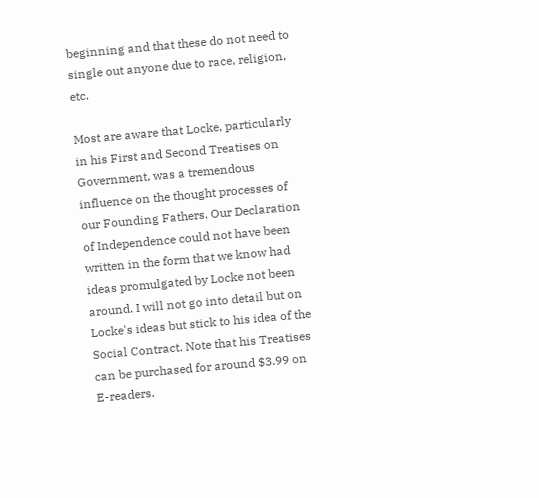beginning and that these do not need to single out anyone due to race, religion, etc.

Most are aware that Locke, particularly in his First and Second Treatises on Government, was a tremendous influence on the thought processes of our Founding Fathers. Our Declaration of Independence could not have been written in the form that we know had ideas promulgated by Locke not been around. I will not go into detail but on Locke's ideas but stick to his idea of the Social Contract. Note that his Treatises can be purchased for around $3.99 on E-readers.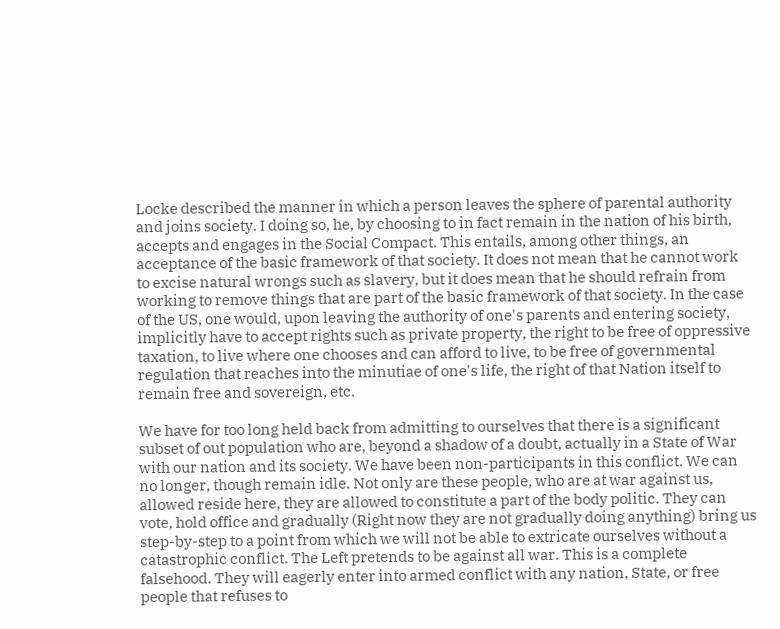Locke described the manner in which a person leaves the sphere of parental authority and joins society. I doing so, he, by choosing to in fact remain in the nation of his birth, accepts and engages in the Social Compact. This entails, among other things, an acceptance of the basic framework of that society. It does not mean that he cannot work to excise natural wrongs such as slavery, but it does mean that he should refrain from working to remove things that are part of the basic framework of that society. In the case of the US, one would, upon leaving the authority of one's parents and entering society, implicitly have to accept rights such as private property, the right to be free of oppressive taxation, to live where one chooses and can afford to live, to be free of governmental regulation that reaches into the minutiae of one's life, the right of that Nation itself to remain free and sovereign, etc.

We have for too long held back from admitting to ourselves that there is a significant subset of out population who are, beyond a shadow of a doubt, actually in a State of War with our nation and its society. We have been non-participants in this conflict. We can no longer, though remain idle. Not only are these people, who are at war against us, allowed reside here, they are allowed to constitute a part of the body politic. They can vote, hold office and gradually (Right now they are not gradually doing anything) bring us step-by-step to a point from which we will not be able to extricate ourselves without a catastrophic conflict. The Left pretends to be against all war. This is a complete falsehood. They will eagerly enter into armed conflict with any nation, State, or free people that refuses to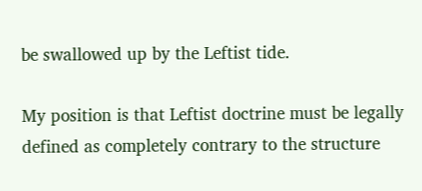be swallowed up by the Leftist tide.

My position is that Leftist doctrine must be legally defined as completely contrary to the structure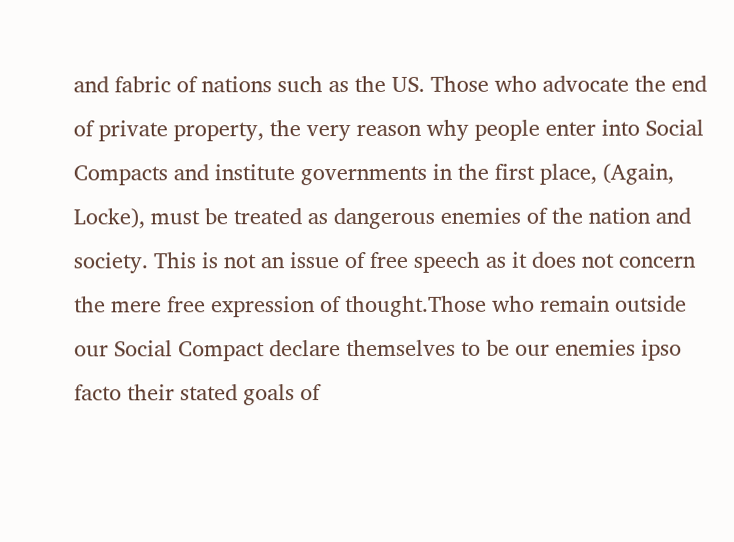and fabric of nations such as the US. Those who advocate the end of private property, the very reason why people enter into Social Compacts and institute governments in the first place, (Again, Locke), must be treated as dangerous enemies of the nation and society. This is not an issue of free speech as it does not concern the mere free expression of thought.Those who remain outside our Social Compact declare themselves to be our enemies ipso facto their stated goals of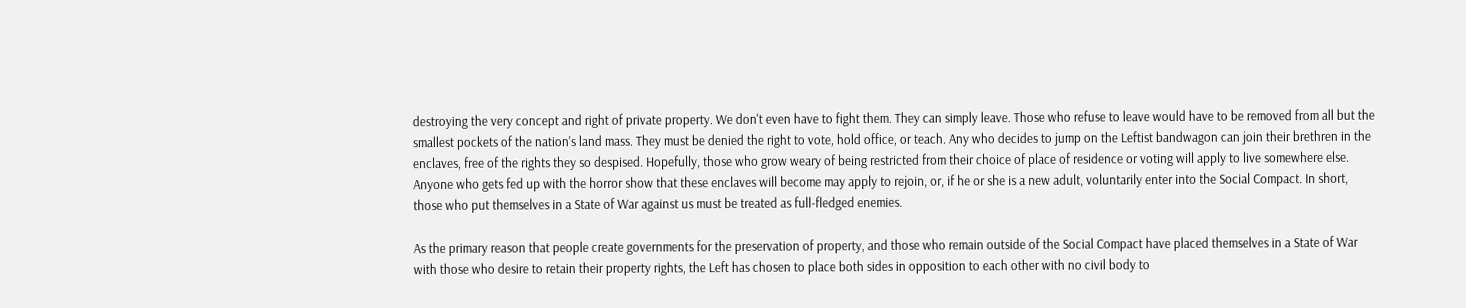destroying the very concept and right of private property. We don't even have to fight them. They can simply leave. Those who refuse to leave would have to be removed from all but the smallest pockets of the nation's land mass. They must be denied the right to vote, hold office, or teach. Any who decides to jump on the Leftist bandwagon can join their brethren in the enclaves, free of the rights they so despised. Hopefully, those who grow weary of being restricted from their choice of place of residence or voting will apply to live somewhere else. Anyone who gets fed up with the horror show that these enclaves will become may apply to rejoin, or, if he or she is a new adult, voluntarily enter into the Social Compact. In short, those who put themselves in a State of War against us must be treated as full-fledged enemies.

As the primary reason that people create governments for the preservation of property, and those who remain outside of the Social Compact have placed themselves in a State of War with those who desire to retain their property rights, the Left has chosen to place both sides in opposition to each other with no civil body to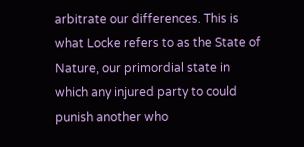arbitrate our differences. This is what Locke refers to as the State of Nature, our primordial state in which any injured party to could punish another who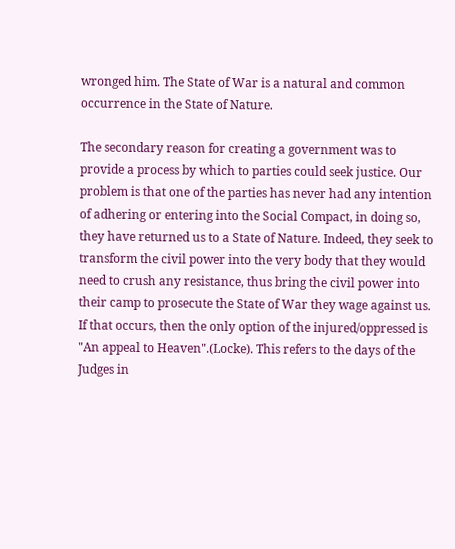wronged him. The State of War is a natural and common occurrence in the State of Nature.

The secondary reason for creating a government was to provide a process by which to parties could seek justice. Our problem is that one of the parties has never had any intention of adhering or entering into the Social Compact, in doing so, they have returned us to a State of Nature. Indeed, they seek to transform the civil power into the very body that they would need to crush any resistance, thus bring the civil power into their camp to prosecute the State of War they wage against us. If that occurs, then the only option of the injured/oppressed is "An appeal to Heaven".(Locke). This refers to the days of the Judges in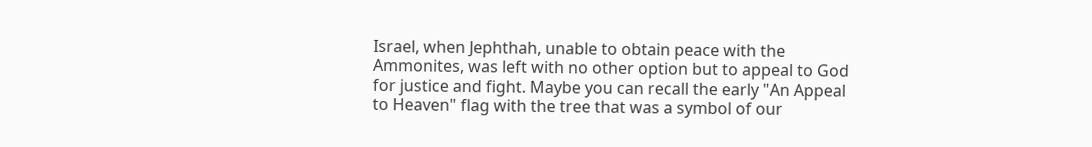Israel, when Jephthah, unable to obtain peace with the Ammonites, was left with no other option but to appeal to God for justice and fight. Maybe you can recall the early "An Appeal to Heaven" flag with the tree that was a symbol of our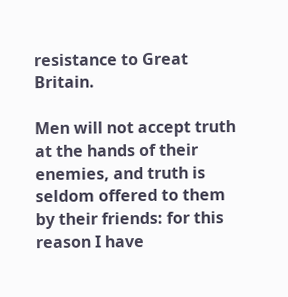resistance to Great Britain.

Men will not accept truth at the hands of their enemies, and truth is seldom offered to them by their friends: for this reason I have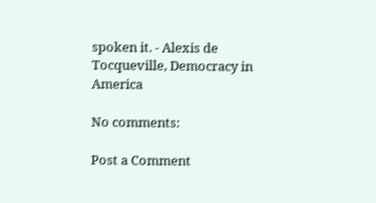spoken it. - Alexis de Tocqueville, Democracy in America

No comments:

Post a Comment